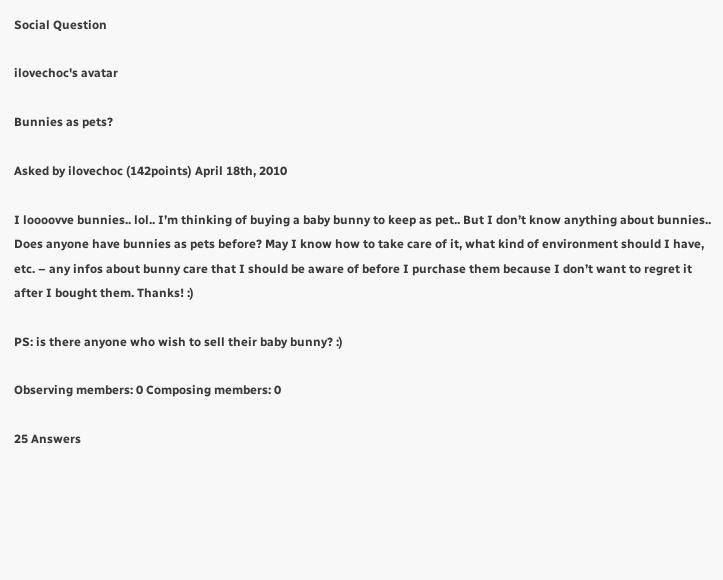Social Question

ilovechoc's avatar

Bunnies as pets?

Asked by ilovechoc (142points) April 18th, 2010

I loooovve bunnies.. lol.. I’m thinking of buying a baby bunny to keep as pet.. But I don’t know anything about bunnies.. Does anyone have bunnies as pets before? May I know how to take care of it, what kind of environment should I have, etc. – any infos about bunny care that I should be aware of before I purchase them because I don’t want to regret it after I bought them. Thanks! :)

PS: is there anyone who wish to sell their baby bunny? :)

Observing members: 0 Composing members: 0

25 Answers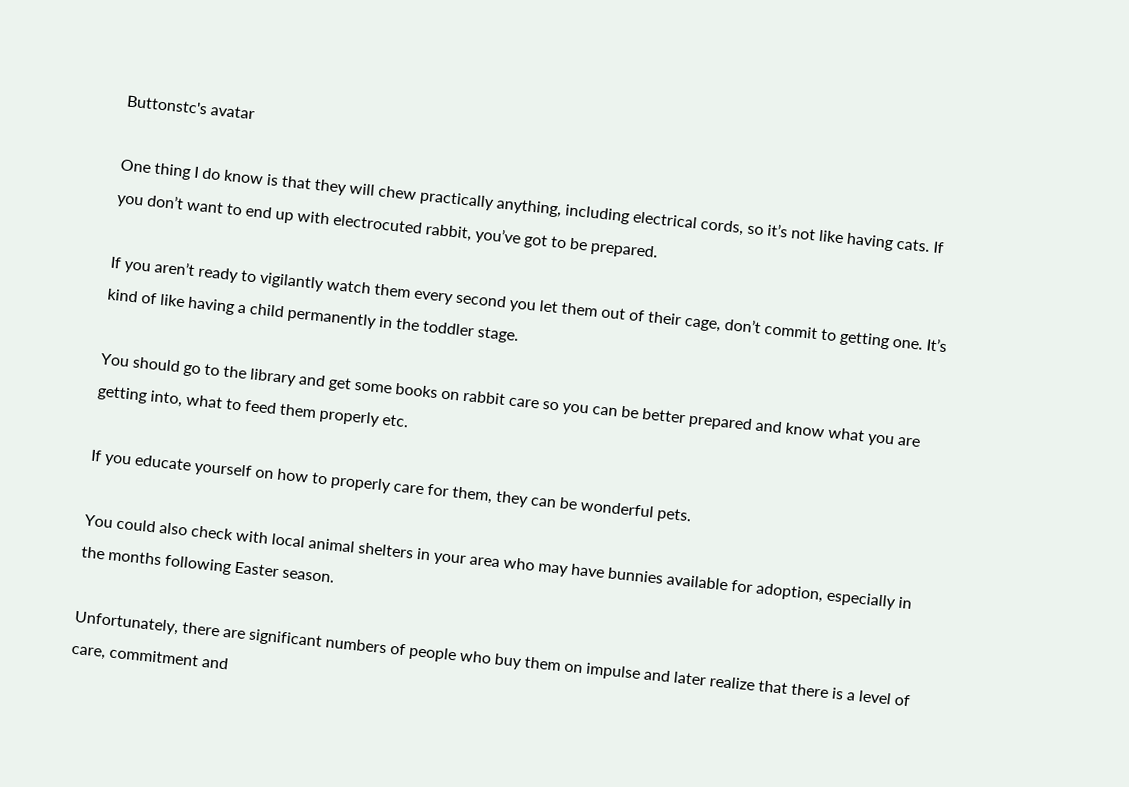Buttonstc's avatar

One thing I do know is that they will chew practically anything, including electrical cords, so it’s not like having cats. If you don’t want to end up with electrocuted rabbit, you’ve got to be prepared.

If you aren’t ready to vigilantly watch them every second you let them out of their cage, don’t commit to getting one. It’s kind of like having a child permanently in the toddler stage.

You should go to the library and get some books on rabbit care so you can be better prepared and know what you are getting into, what to feed them properly etc.

If you educate yourself on how to properly care for them, they can be wonderful pets.

You could also check with local animal shelters in your area who may have bunnies available for adoption, especially in the months following Easter season.

Unfortunately, there are significant numbers of people who buy them on impulse and later realize that there is a level of care, commitment and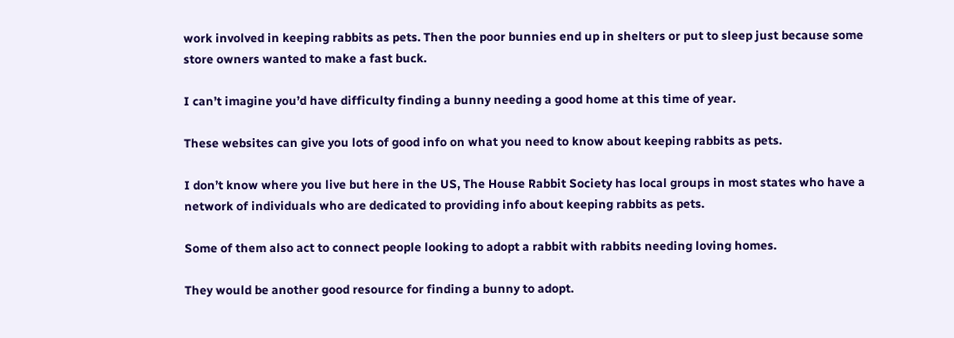work involved in keeping rabbits as pets. Then the poor bunnies end up in shelters or put to sleep just because some store owners wanted to make a fast buck.

I can’t imagine you’d have difficulty finding a bunny needing a good home at this time of year.

These websites can give you lots of good info on what you need to know about keeping rabbits as pets.

I don’t know where you live but here in the US, The House Rabbit Society has local groups in most states who have a network of individuals who are dedicated to providing info about keeping rabbits as pets.

Some of them also act to connect people looking to adopt a rabbit with rabbits needing loving homes.

They would be another good resource for finding a bunny to adopt.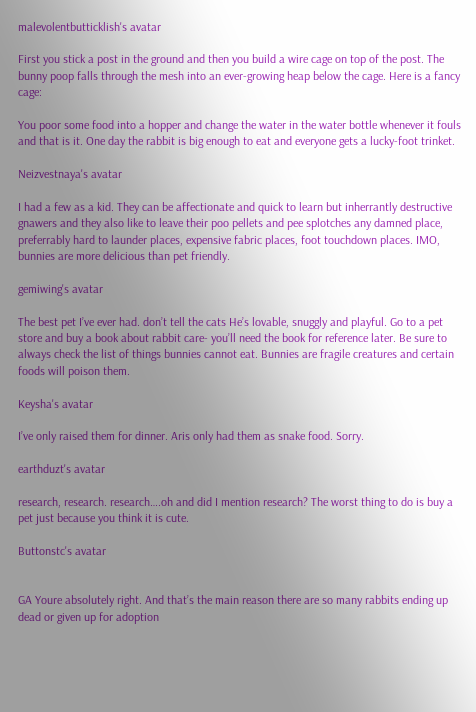malevolentbutticklish's avatar

First you stick a post in the ground and then you build a wire cage on top of the post. The bunny poop falls through the mesh into an ever-growing heap below the cage. Here is a fancy cage:

You poor some food into a hopper and change the water in the water bottle whenever it fouls and that is it. One day the rabbit is big enough to eat and everyone gets a lucky-foot trinket.

Neizvestnaya's avatar

I had a few as a kid. They can be affectionate and quick to learn but inherrantly destructive gnawers and they also like to leave their poo pellets and pee splotches any damned place, preferrably hard to launder places, expensive fabric places, foot touchdown places. IMO, bunnies are more delicious than pet friendly.

gemiwing's avatar

The best pet I’ve ever had. don’t tell the cats He’s lovable, snuggly and playful. Go to a pet store and buy a book about rabbit care- you’ll need the book for reference later. Be sure to always check the list of things bunnies cannot eat. Bunnies are fragile creatures and certain foods will poison them.

Keysha's avatar

I’ve only raised them for dinner. Aris only had them as snake food. Sorry.

earthduzt's avatar

research, research. research….oh and did I mention research? The worst thing to do is buy a pet just because you think it is cute.

Buttonstc's avatar


GA Youre absolutely right. And that’s the main reason there are so many rabbits ending up dead or given up for adoption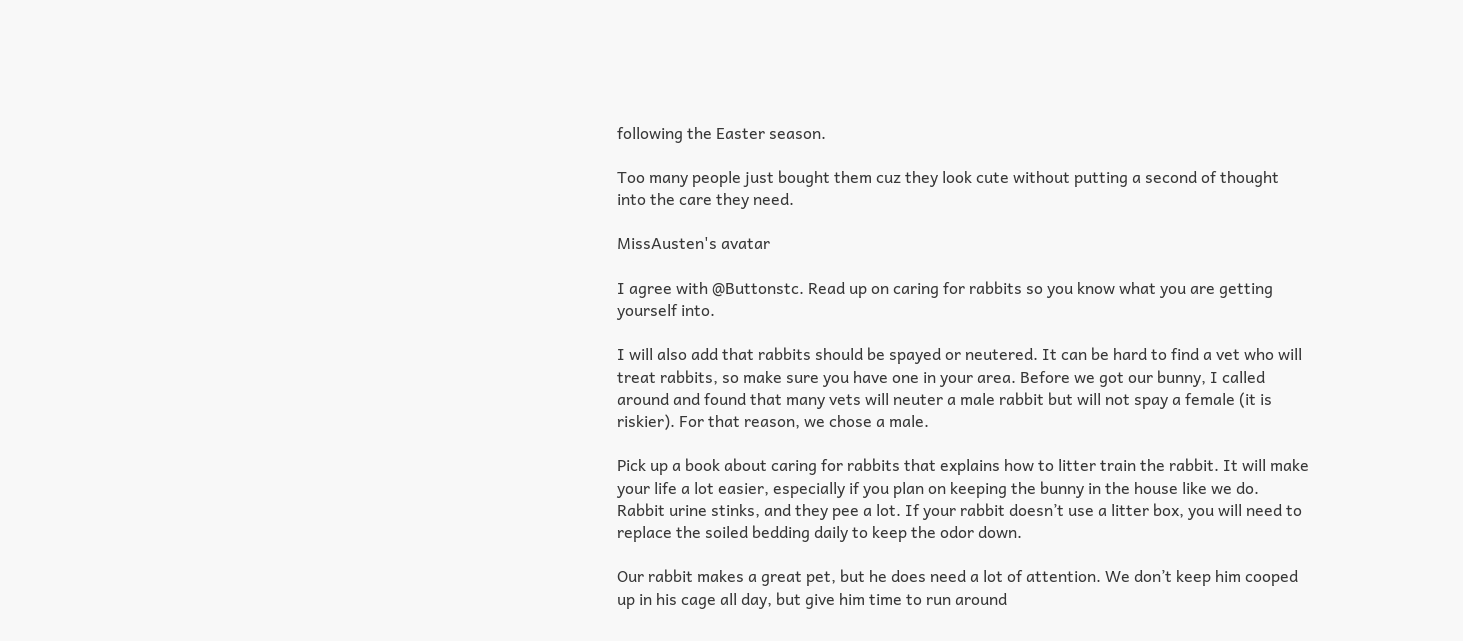following the Easter season.

Too many people just bought them cuz they look cute without putting a second of thought into the care they need.

MissAusten's avatar

I agree with @Buttonstc. Read up on caring for rabbits so you know what you are getting yourself into.

I will also add that rabbits should be spayed or neutered. It can be hard to find a vet who will treat rabbits, so make sure you have one in your area. Before we got our bunny, I called around and found that many vets will neuter a male rabbit but will not spay a female (it is riskier). For that reason, we chose a male.

Pick up a book about caring for rabbits that explains how to litter train the rabbit. It will make your life a lot easier, especially if you plan on keeping the bunny in the house like we do. Rabbit urine stinks, and they pee a lot. If your rabbit doesn’t use a litter box, you will need to replace the soiled bedding daily to keep the odor down.

Our rabbit makes a great pet, but he does need a lot of attention. We don’t keep him cooped up in his cage all day, but give him time to run around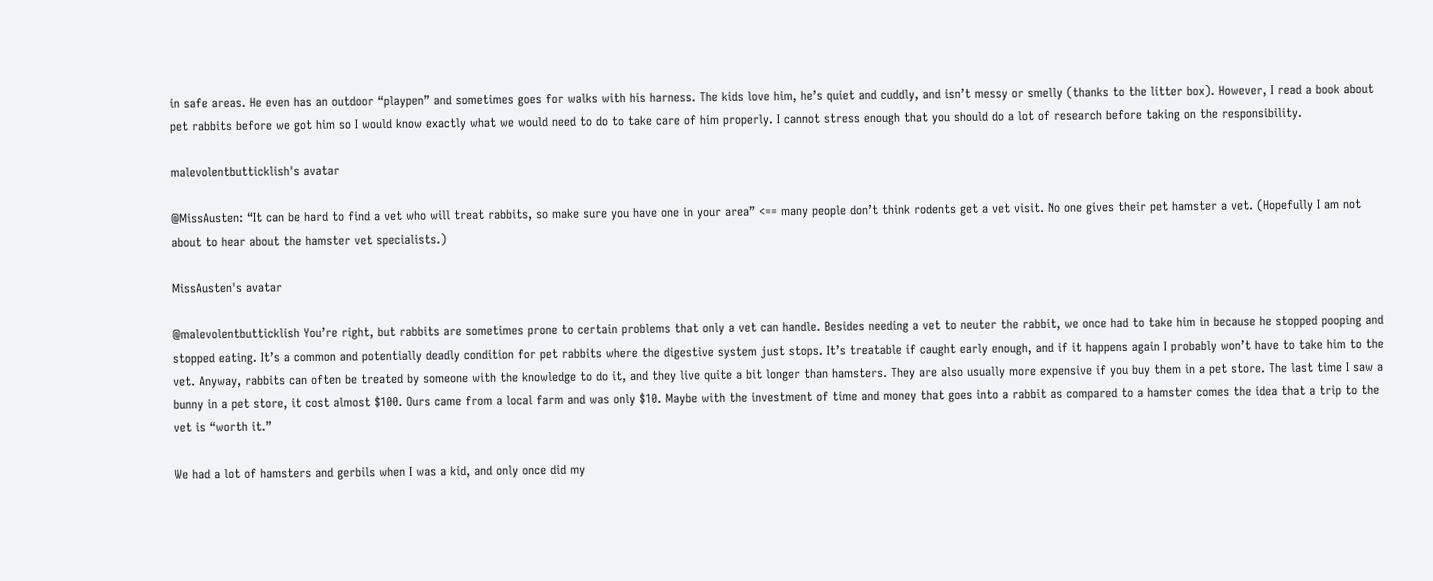in safe areas. He even has an outdoor “playpen” and sometimes goes for walks with his harness. The kids love him, he’s quiet and cuddly, and isn’t messy or smelly (thanks to the litter box). However, I read a book about pet rabbits before we got him so I would know exactly what we would need to do to take care of him properly. I cannot stress enough that you should do a lot of research before taking on the responsibility.

malevolentbutticklish's avatar

@MissAusten: “It can be hard to find a vet who will treat rabbits, so make sure you have one in your area” <== many people don’t think rodents get a vet visit. No one gives their pet hamster a vet. (Hopefully I am not about to hear about the hamster vet specialists.)

MissAusten's avatar

@malevolentbutticklish You’re right, but rabbits are sometimes prone to certain problems that only a vet can handle. Besides needing a vet to neuter the rabbit, we once had to take him in because he stopped pooping and stopped eating. It’s a common and potentially deadly condition for pet rabbits where the digestive system just stops. It’s treatable if caught early enough, and if it happens again I probably won’t have to take him to the vet. Anyway, rabbits can often be treated by someone with the knowledge to do it, and they live quite a bit longer than hamsters. They are also usually more expensive if you buy them in a pet store. The last time I saw a bunny in a pet store, it cost almost $100. Ours came from a local farm and was only $10. Maybe with the investment of time and money that goes into a rabbit as compared to a hamster comes the idea that a trip to the vet is “worth it.”

We had a lot of hamsters and gerbils when I was a kid, and only once did my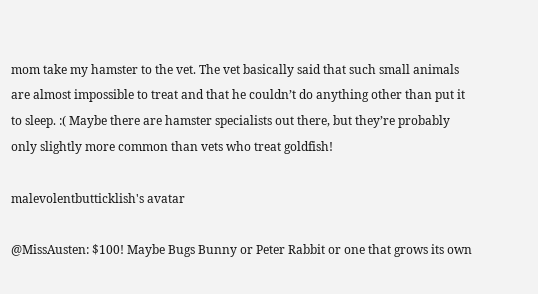mom take my hamster to the vet. The vet basically said that such small animals are almost impossible to treat and that he couldn’t do anything other than put it to sleep. :( Maybe there are hamster specialists out there, but they’re probably only slightly more common than vets who treat goldfish!

malevolentbutticklish's avatar

@MissAusten: $100! Maybe Bugs Bunny or Peter Rabbit or one that grows its own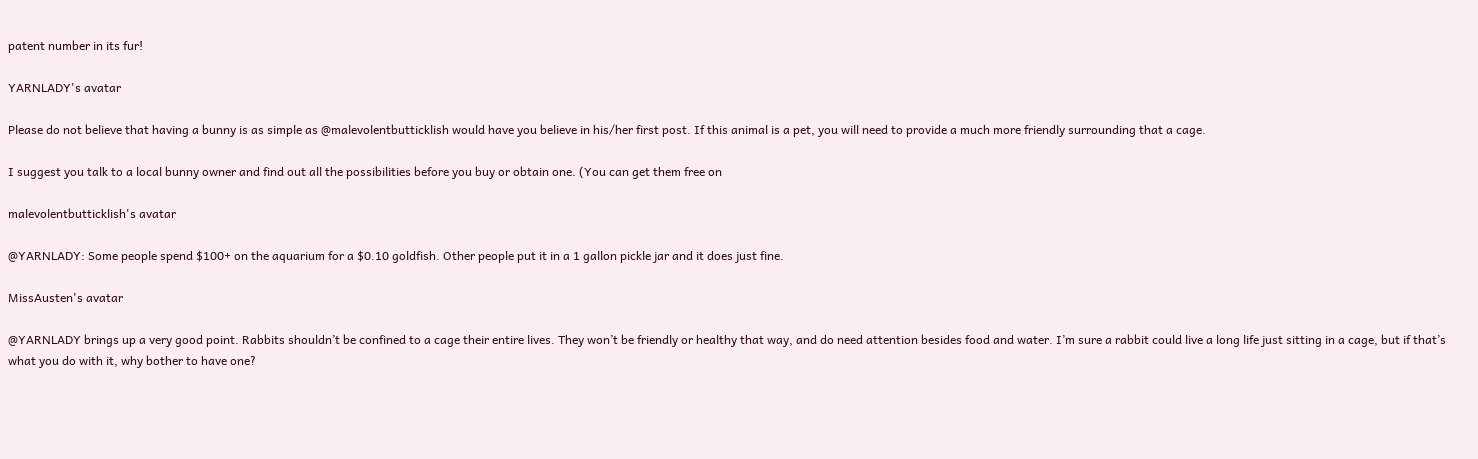patent number in its fur!

YARNLADY's avatar

Please do not believe that having a bunny is as simple as @malevolentbutticklish would have you believe in his/her first post. If this animal is a pet, you will need to provide a much more friendly surrounding that a cage.

I suggest you talk to a local bunny owner and find out all the possibilities before you buy or obtain one. (You can get them free on

malevolentbutticklish's avatar

@YARNLADY: Some people spend $100+ on the aquarium for a $0.10 goldfish. Other people put it in a 1 gallon pickle jar and it does just fine.

MissAusten's avatar

@YARNLADY brings up a very good point. Rabbits shouldn’t be confined to a cage their entire lives. They won’t be friendly or healthy that way, and do need attention besides food and water. I’m sure a rabbit could live a long life just sitting in a cage, but if that’s what you do with it, why bother to have one?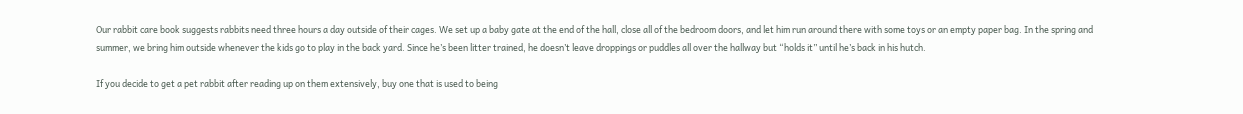Our rabbit care book suggests rabbits need three hours a day outside of their cages. We set up a baby gate at the end of the hall, close all of the bedroom doors, and let him run around there with some toys or an empty paper bag. In the spring and summer, we bring him outside whenever the kids go to play in the back yard. Since he’s been litter trained, he doesn’t leave droppings or puddles all over the hallway but “holds it” until he’s back in his hutch.

If you decide to get a pet rabbit after reading up on them extensively, buy one that is used to being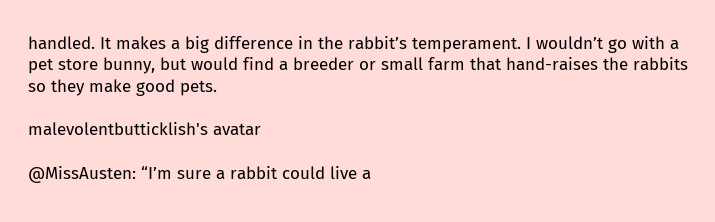handled. It makes a big difference in the rabbit’s temperament. I wouldn’t go with a pet store bunny, but would find a breeder or small farm that hand-raises the rabbits so they make good pets.

malevolentbutticklish's avatar

@MissAusten: “I’m sure a rabbit could live a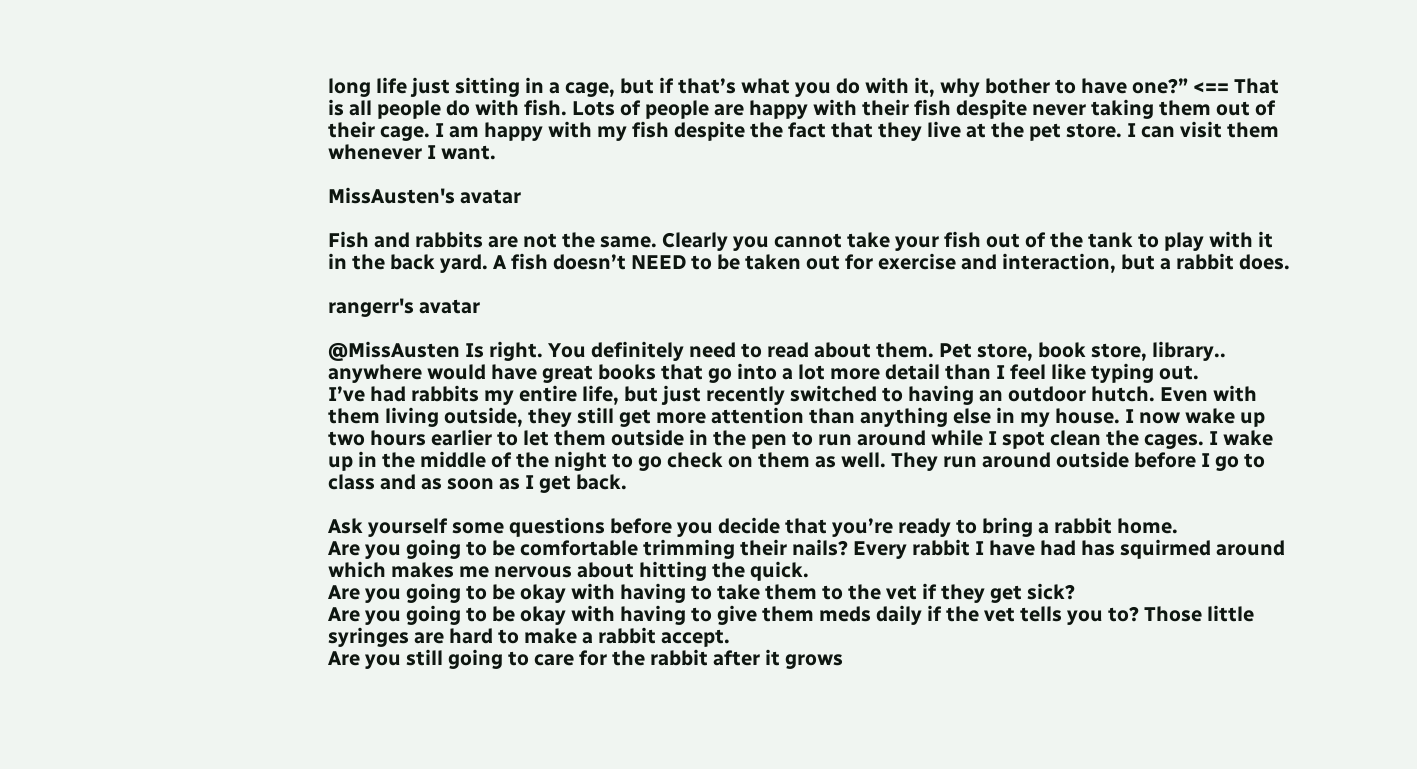long life just sitting in a cage, but if that’s what you do with it, why bother to have one?” <== That is all people do with fish. Lots of people are happy with their fish despite never taking them out of their cage. I am happy with my fish despite the fact that they live at the pet store. I can visit them whenever I want.

MissAusten's avatar

Fish and rabbits are not the same. Clearly you cannot take your fish out of the tank to play with it in the back yard. A fish doesn’t NEED to be taken out for exercise and interaction, but a rabbit does.

rangerr's avatar

@MissAusten Is right. You definitely need to read about them. Pet store, book store, library.. anywhere would have great books that go into a lot more detail than I feel like typing out.
I’ve had rabbits my entire life, but just recently switched to having an outdoor hutch. Even with them living outside, they still get more attention than anything else in my house. I now wake up two hours earlier to let them outside in the pen to run around while I spot clean the cages. I wake up in the middle of the night to go check on them as well. They run around outside before I go to class and as soon as I get back.

Ask yourself some questions before you decide that you’re ready to bring a rabbit home.
Are you going to be comfortable trimming their nails? Every rabbit I have had has squirmed around which makes me nervous about hitting the quick.
Are you going to be okay with having to take them to the vet if they get sick?
Are you going to be okay with having to give them meds daily if the vet tells you to? Those little syringes are hard to make a rabbit accept.
Are you still going to care for the rabbit after it grows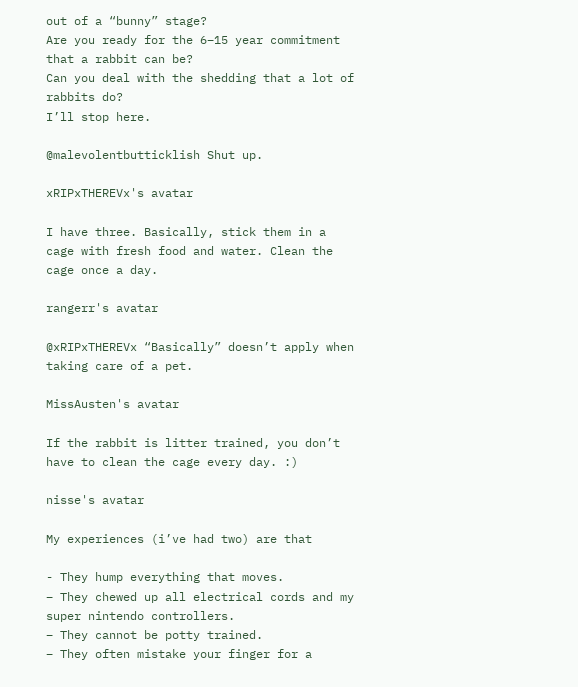out of a “bunny” stage?
Are you ready for the 6–15 year commitment that a rabbit can be?
Can you deal with the shedding that a lot of rabbits do?
I’ll stop here.

@malevolentbutticklish Shut up.

xRIPxTHEREVx's avatar

I have three. Basically, stick them in a cage with fresh food and water. Clean the cage once a day.

rangerr's avatar

@xRIPxTHEREVx “Basically” doesn’t apply when taking care of a pet.

MissAusten's avatar

If the rabbit is litter trained, you don’t have to clean the cage every day. :)

nisse's avatar

My experiences (i’ve had two) are that

- They hump everything that moves.
– They chewed up all electrical cords and my super nintendo controllers.
– They cannot be potty trained.
– They often mistake your finger for a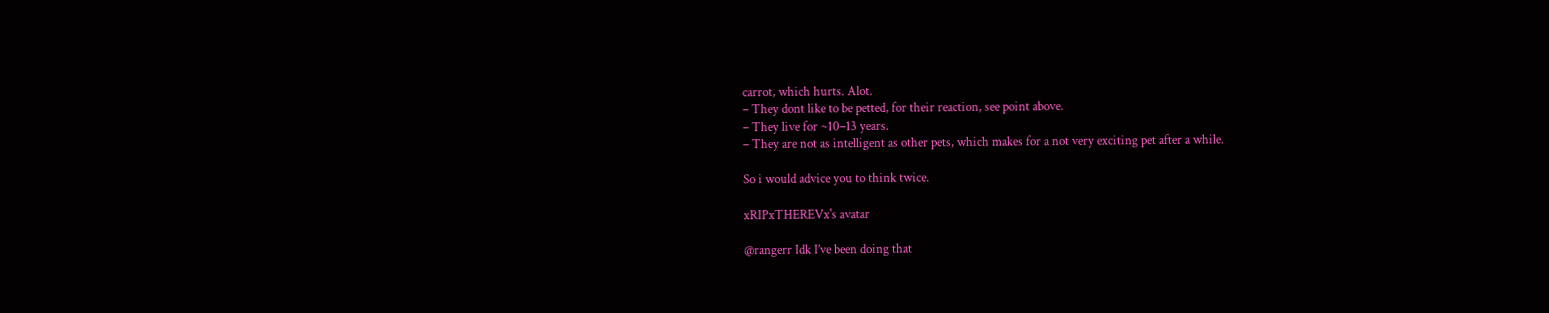carrot, which hurts. Alot.
– They dont like to be petted, for their reaction, see point above.
– They live for ~10–13 years.
– They are not as intelligent as other pets, which makes for a not very exciting pet after a while.

So i would advice you to think twice.

xRIPxTHEREVx's avatar

@rangerr Idk I’ve been doing that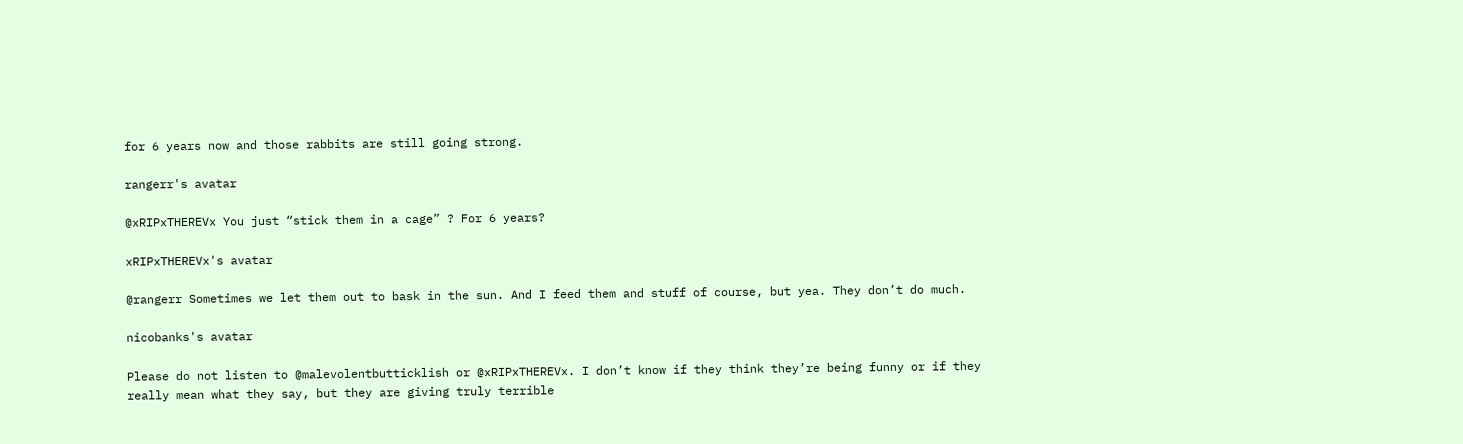for 6 years now and those rabbits are still going strong.

rangerr's avatar

@xRIPxTHEREVx You just “stick them in a cage” ? For 6 years?

xRIPxTHEREVx's avatar

@rangerr Sometimes we let them out to bask in the sun. And I feed them and stuff of course, but yea. They don’t do much.

nicobanks's avatar

Please do not listen to @malevolentbutticklish or @xRIPxTHEREVx. I don’t know if they think they’re being funny or if they really mean what they say, but they are giving truly terrible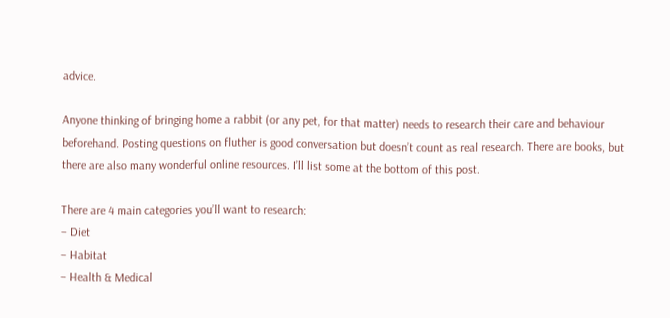advice.

Anyone thinking of bringing home a rabbit (or any pet, for that matter) needs to research their care and behaviour beforehand. Posting questions on fluther is good conversation but doesn’t count as real research. There are books, but there are also many wonderful online resources. I’ll list some at the bottom of this post.

There are 4 main categories you’ll want to research:
– Diet
– Habitat
– Health & Medical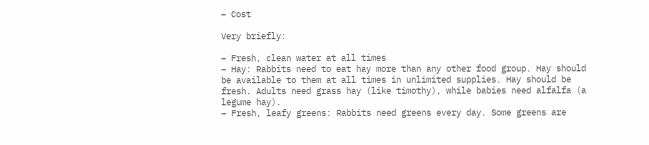– Cost

Very briefly:

– Fresh, clean water at all times
– Hay: Rabbits need to eat hay more than any other food group. Hay should be available to them at all times in unlimited supplies. Hay should be fresh. Adults need grass hay (like timothy), while babies need alfalfa (a legume hay).
– Fresh, leafy greens: Rabbits need greens every day. Some greens are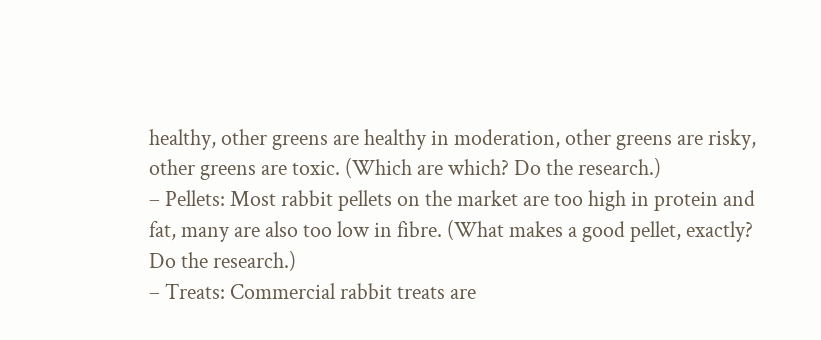healthy, other greens are healthy in moderation, other greens are risky, other greens are toxic. (Which are which? Do the research.)
– Pellets: Most rabbit pellets on the market are too high in protein and fat, many are also too low in fibre. (What makes a good pellet, exactly? Do the research.)
– Treats: Commercial rabbit treats are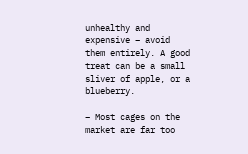unhealthy and expensive – avoid them entirely. A good treat can be a small sliver of apple, or a blueberry.

– Most cages on the market are far too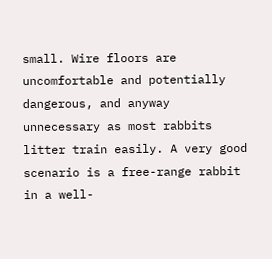small. Wire floors are uncomfortable and potentially dangerous, and anyway unnecessary as most rabbits litter train easily. A very good scenario is a free-range rabbit in a well-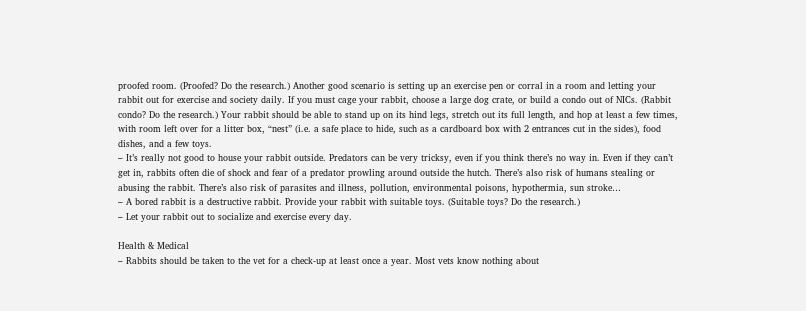proofed room. (Proofed? Do the research.) Another good scenario is setting up an exercise pen or corral in a room and letting your rabbit out for exercise and society daily. If you must cage your rabbit, choose a large dog crate, or build a condo out of NICs. (Rabbit condo? Do the research.) Your rabbit should be able to stand up on its hind legs, stretch out its full length, and hop at least a few times, with room left over for a litter box, “nest” (i.e. a safe place to hide, such as a cardboard box with 2 entrances cut in the sides), food dishes, and a few toys.
– It’s really not good to house your rabbit outside. Predators can be very tricksy, even if you think there’s no way in. Even if they can’t get in, rabbits often die of shock and fear of a predator prowling around outside the hutch. There’s also risk of humans stealing or abusing the rabbit. There’s also risk of parasites and illness, pollution, environmental poisons, hypothermia, sun stroke…
– A bored rabbit is a destructive rabbit. Provide your rabbit with suitable toys. (Suitable toys? Do the research.)
– Let your rabbit out to socialize and exercise every day.

Health & Medical
– Rabbits should be taken to the vet for a check-up at least once a year. Most vets know nothing about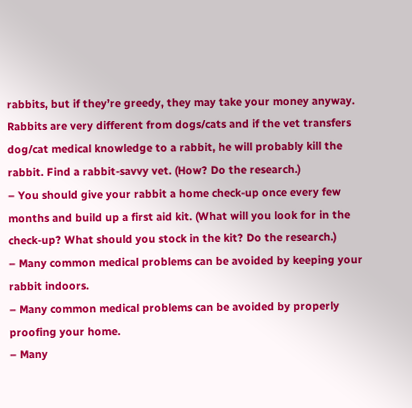rabbits, but if they’re greedy, they may take your money anyway. Rabbits are very different from dogs/cats and if the vet transfers dog/cat medical knowledge to a rabbit, he will probably kill the rabbit. Find a rabbit-savvy vet. (How? Do the research.)
– You should give your rabbit a home check-up once every few months and build up a first aid kit. (What will you look for in the check-up? What should you stock in the kit? Do the research.)
– Many common medical problems can be avoided by keeping your rabbit indoors.
– Many common medical problems can be avoided by properly proofing your home.
– Many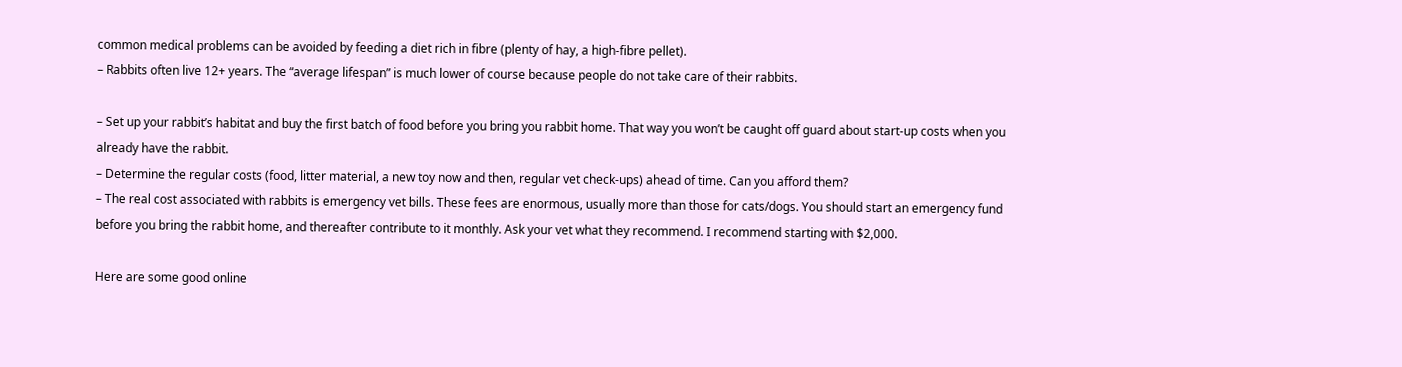common medical problems can be avoided by feeding a diet rich in fibre (plenty of hay, a high-fibre pellet).
– Rabbits often live 12+ years. The “average lifespan” is much lower of course because people do not take care of their rabbits.

– Set up your rabbit’s habitat and buy the first batch of food before you bring you rabbit home. That way you won’t be caught off guard about start-up costs when you already have the rabbit.
– Determine the regular costs (food, litter material, a new toy now and then, regular vet check-ups) ahead of time. Can you afford them?
– The real cost associated with rabbits is emergency vet bills. These fees are enormous, usually more than those for cats/dogs. You should start an emergency fund before you bring the rabbit home, and thereafter contribute to it monthly. Ask your vet what they recommend. I recommend starting with $2,000.

Here are some good online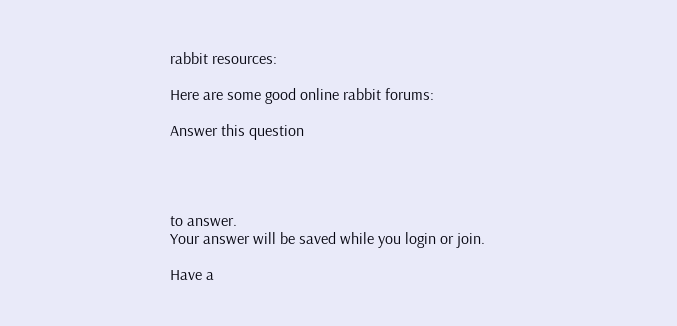rabbit resources:

Here are some good online rabbit forums:

Answer this question




to answer.
Your answer will be saved while you login or join.

Have a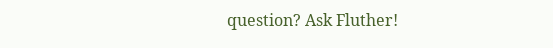question? Ask Fluther!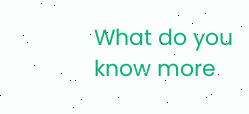What do you know more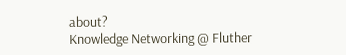about?
Knowledge Networking @ Fluther